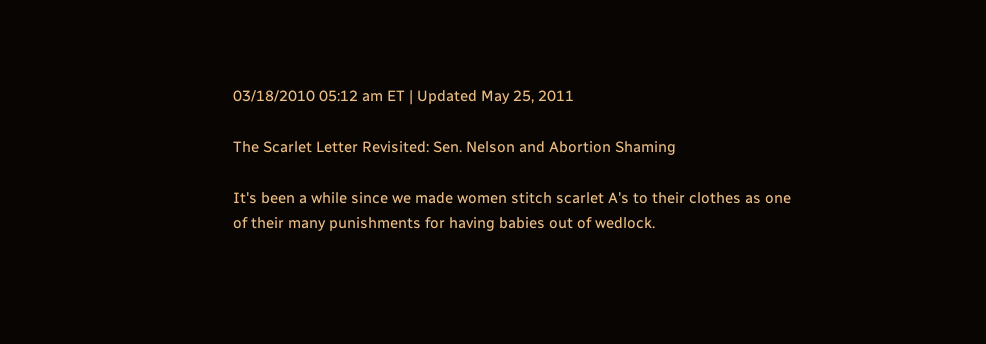03/18/2010 05:12 am ET | Updated May 25, 2011

The Scarlet Letter Revisited: Sen. Nelson and Abortion Shaming

It's been a while since we made women stitch scarlet A's to their clothes as one of their many punishments for having babies out of wedlock.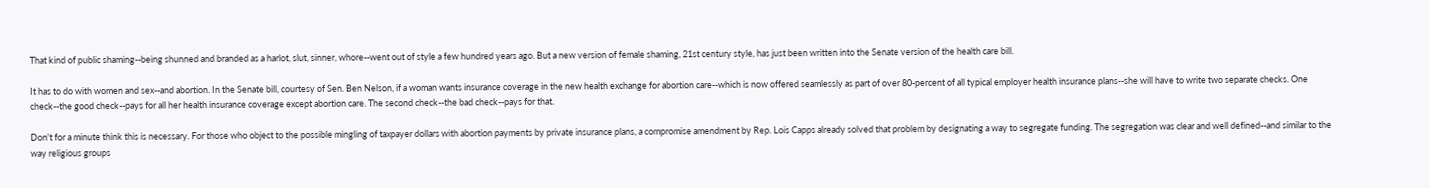That kind of public shaming--being shunned and branded as a harlot, slut, sinner, whore--went out of style a few hundred years ago. But a new version of female shaming, 21st century style, has just been written into the Senate version of the health care bill.

It has to do with women and sex--and abortion. In the Senate bill, courtesy of Sen. Ben Nelson, if a woman wants insurance coverage in the new health exchange for abortion care--which is now offered seamlessly as part of over 80-percent of all typical employer health insurance plans--she will have to write two separate checks. One check--the good check--pays for all her health insurance coverage except abortion care. The second check--the bad check--pays for that.

Don't for a minute think this is necessary. For those who object to the possible mingling of taxpayer dollars with abortion payments by private insurance plans, a compromise amendment by Rep. Lois Capps already solved that problem by designating a way to segregate funding. The segregation was clear and well defined--and similar to the way religious groups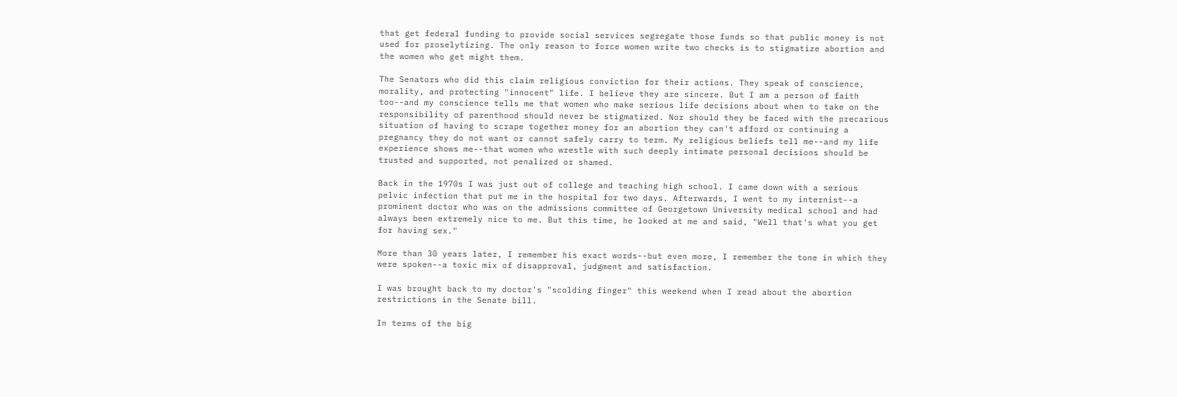that get federal funding to provide social services segregate those funds so that public money is not used for proselytizing. The only reason to force women write two checks is to stigmatize abortion and the women who get might them.

The Senators who did this claim religious conviction for their actions. They speak of conscience, morality, and protecting "innocent" life. I believe they are sincere. But I am a person of faith too--and my conscience tells me that women who make serious life decisions about when to take on the responsibility of parenthood should never be stigmatized. Nor should they be faced with the precarious situation of having to scrape together money for an abortion they can't afford or continuing a pregnancy they do not want or cannot safely carry to term. My religious beliefs tell me--and my life experience shows me--that women who wrestle with such deeply intimate personal decisions should be trusted and supported, not penalized or shamed.

Back in the 1970s I was just out of college and teaching high school. I came down with a serious pelvic infection that put me in the hospital for two days. Afterwards, I went to my internist--a prominent doctor who was on the admissions committee of Georgetown University medical school and had always been extremely nice to me. But this time, he looked at me and said, "Well that's what you get for having sex."

More than 30 years later, I remember his exact words--but even more, I remember the tone in which they were spoken--a toxic mix of disapproval, judgment and satisfaction.

I was brought back to my doctor's "scolding finger" this weekend when I read about the abortion restrictions in the Senate bill.

In terms of the big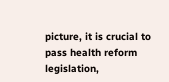picture, it is crucial to pass health reform legislation,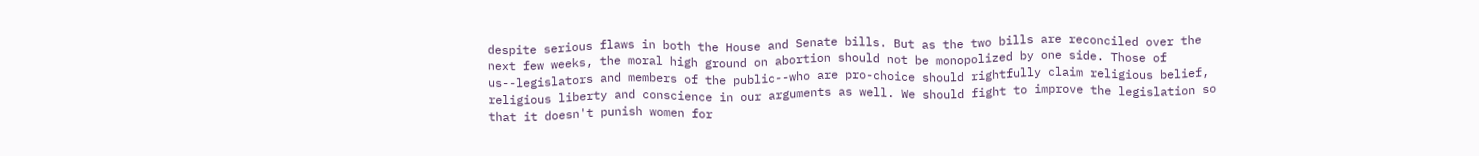despite serious flaws in both the House and Senate bills. But as the two bills are reconciled over the next few weeks, the moral high ground on abortion should not be monopolized by one side. Those of us--legislators and members of the public--who are pro-choice should rightfully claim religious belief, religious liberty and conscience in our arguments as well. We should fight to improve the legislation so that it doesn't punish women for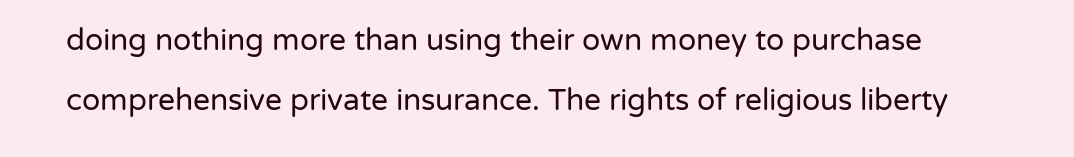doing nothing more than using their own money to purchase comprehensive private insurance. The rights of religious liberty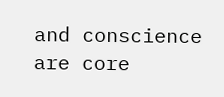and conscience are core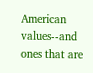American values--and ones that are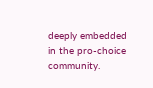deeply embedded in the pro-choice community.